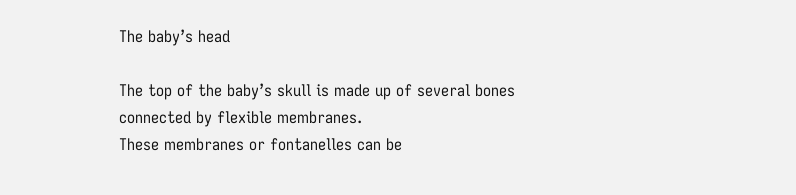The baby’s head

The top of the baby’s skull is made up of several bones connected by flexible membranes.
These membranes or fontanelles can be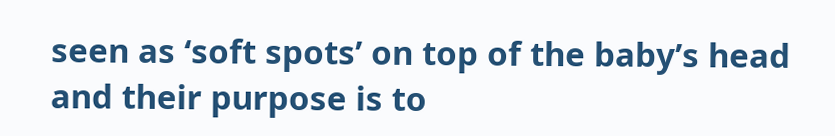seen as ‘soft spots’ on top of the baby’s head and their purpose is to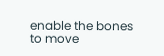enable the bones to move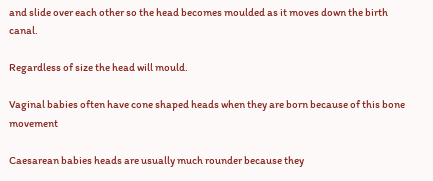and slide over each other so the head becomes moulded as it moves down the birth canal.

Regardless of size the head will mould.

Vaginal babies often have cone shaped heads when they are born because of this bone movement

Caesarean babies heads are usually much rounder because they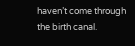haven’t come through the birth canal.